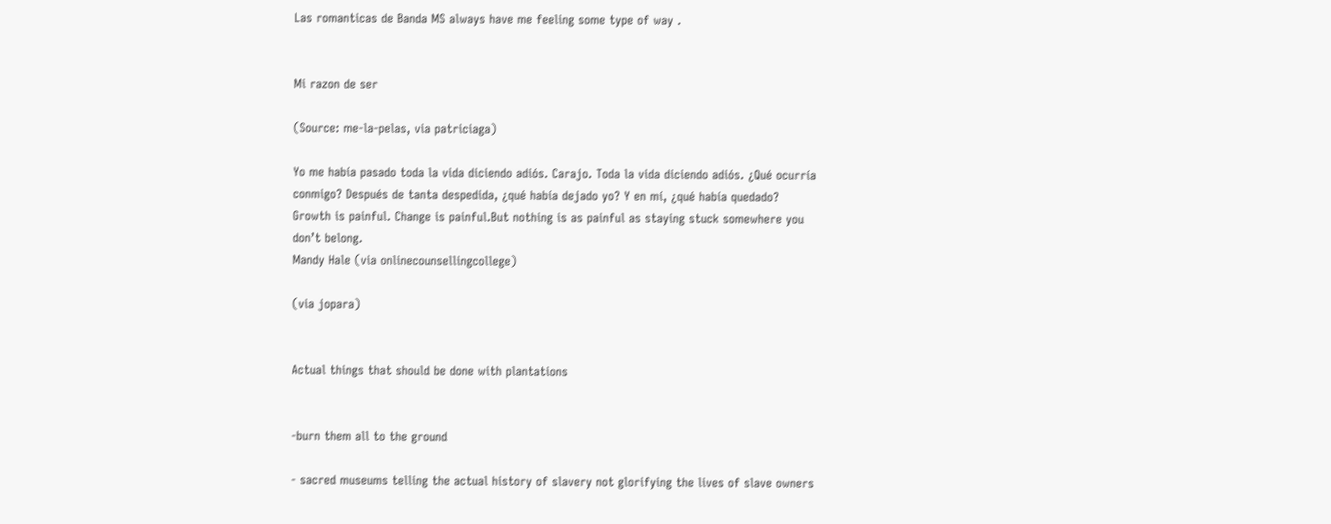Las romanticas de Banda MS always have me feeling some type of way .


Mi razon de ser

(Source: me-la-pelas, via patriciaga)

Yo me había pasado toda la vida diciendo adiós. Carajo. Toda la vida diciendo adiós. ¿Qué ocurría conmigo? Después de tanta despedida, ¿qué había dejado yo? Y en mí, ¿qué había quedado?
Growth is painful. Change is painful.But nothing is as painful as staying stuck somewhere you don’t belong.
Mandy Hale (via onlinecounsellingcollege)

(via jopara)


Actual things that should be done with plantations


-burn them all to the ground

- sacred museums telling the actual history of slavery not glorifying the lives of slave owners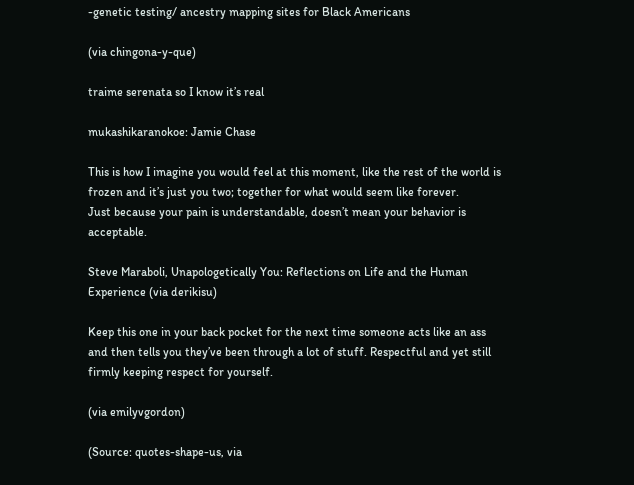-genetic testing/ ancestry mapping sites for Black Americans

(via chingona-y-que)

traime serenata so I know it’s real

mukashikaranokoe: Jamie Chase

This is how I imagine you would feel at this moment, like the rest of the world is frozen and it’s just you two; together for what would seem like forever.
Just because your pain is understandable, doesn’t mean your behavior is acceptable.

Steve Maraboli, Unapologetically You: Reflections on Life and the Human Experience (via derikisu)

Keep this one in your back pocket for the next time someone acts like an ass and then tells you they’ve been through a lot of stuff. Respectful and yet still firmly keeping respect for yourself.

(via emilyvgordon)

(Source: quotes-shape-us, via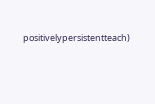positivelypersistentteach)